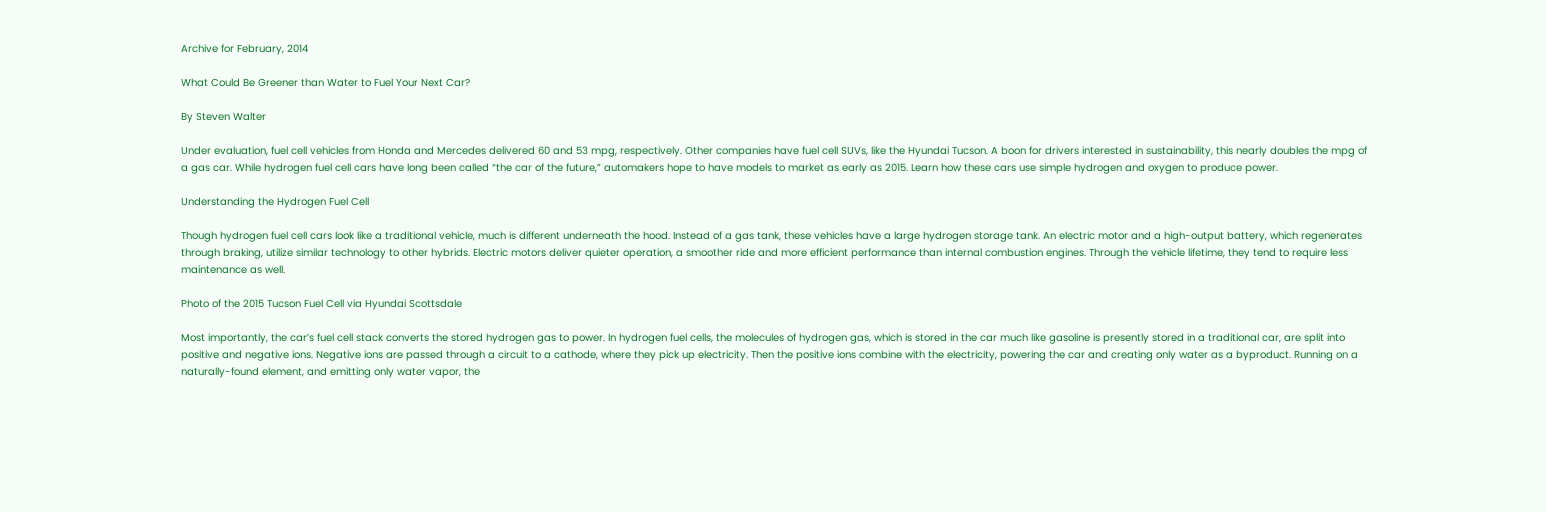Archive for February, 2014

What Could Be Greener than Water to Fuel Your Next Car?

By Steven Walter

Under evaluation, fuel cell vehicles from Honda and Mercedes delivered 60 and 53 mpg, respectively. Other companies have fuel cell SUVs, like the Hyundai Tucson. A boon for drivers interested in sustainability, this nearly doubles the mpg of a gas car. While hydrogen fuel cell cars have long been called “the car of the future,” automakers hope to have models to market as early as 2015. Learn how these cars use simple hydrogen and oxygen to produce power.

Understanding the Hydrogen Fuel Cell

Though hydrogen fuel cell cars look like a traditional vehicle, much is different underneath the hood. Instead of a gas tank, these vehicles have a large hydrogen storage tank. An electric motor and a high-output battery, which regenerates through braking, utilize similar technology to other hybrids. Electric motors deliver quieter operation, a smoother ride and more efficient performance than internal combustion engines. Through the vehicle lifetime, they tend to require less maintenance as well.

Photo of the 2015 Tucson Fuel Cell via Hyundai Scottsdale

Most importantly, the car’s fuel cell stack converts the stored hydrogen gas to power. In hydrogen fuel cells, the molecules of hydrogen gas, which is stored in the car much like gasoline is presently stored in a traditional car, are split into positive and negative ions. Negative ions are passed through a circuit to a cathode, where they pick up electricity. Then the positive ions combine with the electricity, powering the car and creating only water as a byproduct. Running on a naturally-found element, and emitting only water vapor, the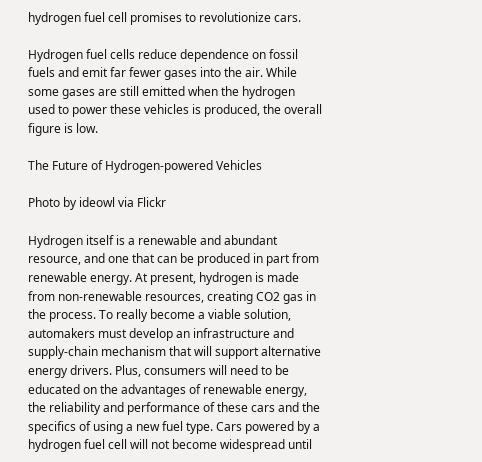hydrogen fuel cell promises to revolutionize cars.

Hydrogen fuel cells reduce dependence on fossil fuels and emit far fewer gases into the air. While some gases are still emitted when the hydrogen used to power these vehicles is produced, the overall figure is low.

The Future of Hydrogen-powered Vehicles

Photo by ideowl via Flickr

Hydrogen itself is a renewable and abundant resource, and one that can be produced in part from renewable energy. At present, hydrogen is made from non-renewable resources, creating CO2 gas in the process. To really become a viable solution, automakers must develop an infrastructure and supply-chain mechanism that will support alternative energy drivers. Plus, consumers will need to be educated on the advantages of renewable energy, the reliability and performance of these cars and the specifics of using a new fuel type. Cars powered by a hydrogen fuel cell will not become widespread until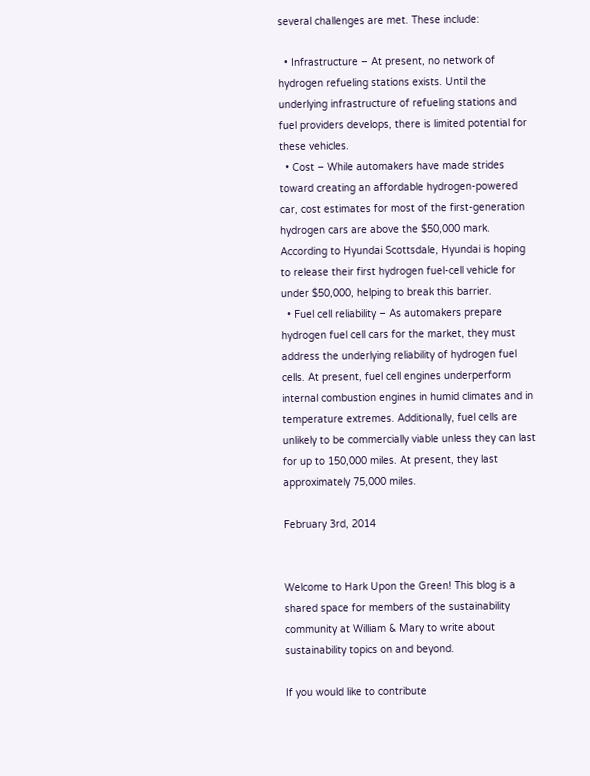several challenges are met. These include:

  • Infrastructure – At present, no network of hydrogen refueling stations exists. Until the underlying infrastructure of refueling stations and fuel providers develops, there is limited potential for these vehicles.
  • Cost – While automakers have made strides toward creating an affordable hydrogen-powered car, cost estimates for most of the first-generation hydrogen cars are above the $50,000 mark. According to Hyundai Scottsdale, Hyundai is hoping to release their first hydrogen fuel-cell vehicle for under $50,000, helping to break this barrier.
  • Fuel cell reliability – As automakers prepare hydrogen fuel cell cars for the market, they must address the underlying reliability of hydrogen fuel cells. At present, fuel cell engines underperform internal combustion engines in humid climates and in temperature extremes. Additionally, fuel cells are unlikely to be commercially viable unless they can last for up to 150,000 miles. At present, they last approximately 75,000 miles.

February 3rd, 2014


Welcome to Hark Upon the Green! This blog is a shared space for members of the sustainability community at William & Mary to write about sustainability topics on and beyond.

If you would like to contribute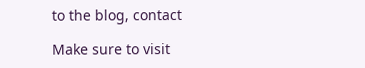to the blog, contact

Make sure to visit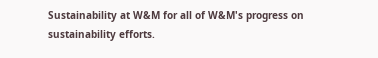Sustainability at W&M for all of W&M's progress on sustainability efforts.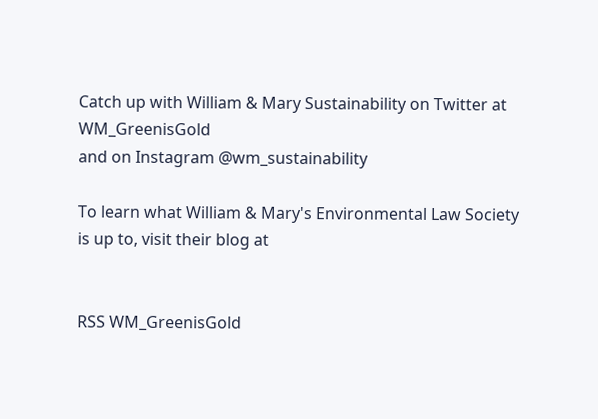Catch up with William & Mary Sustainability on Twitter at WM_GreenisGold
and on Instagram @wm_sustainability

To learn what William & Mary's Environmental Law Society is up to, visit their blog at


RSS WM_GreenisGold